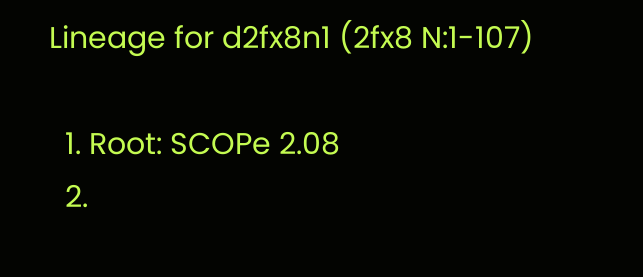Lineage for d2fx8n1 (2fx8 N:1-107)

  1. Root: SCOPe 2.08
  2.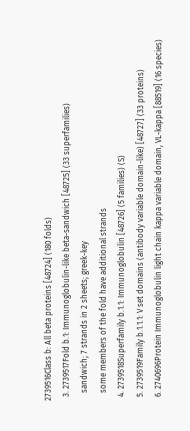2739516Class b: All beta proteins [48724] (180 folds)
  3. 2739517Fold b.1: Immunoglobulin-like beta-sandwich [48725] (33 superfamilies)
    sandwich; 7 strands in 2 sheets; greek-key
    some members of the fold have additional strands
  4. 2739518Superfamily b.1.1: Immunoglobulin [48726] (5 families) (S)
  5. 2739519Family b.1.1.1: V set domains (antibody variable domain-like) [48727] (33 proteins)
  6. 2740696Protein Immunoglobulin light chain kappa variable domain, VL-kappa [88519] (16 species)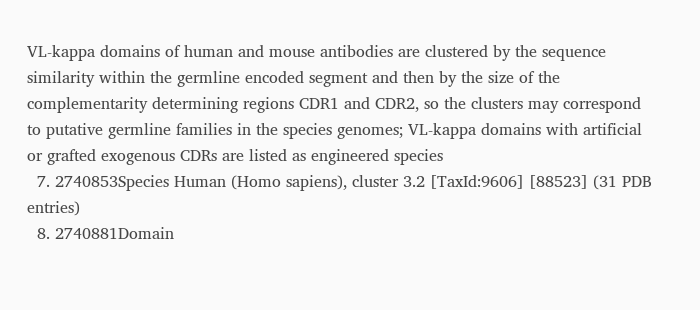VL-kappa domains of human and mouse antibodies are clustered by the sequence similarity within the germline encoded segment and then by the size of the complementarity determining regions CDR1 and CDR2, so the clusters may correspond to putative germline families in the species genomes; VL-kappa domains with artificial or grafted exogenous CDRs are listed as engineered species
  7. 2740853Species Human (Homo sapiens), cluster 3.2 [TaxId:9606] [88523] (31 PDB entries)
  8. 2740881Domain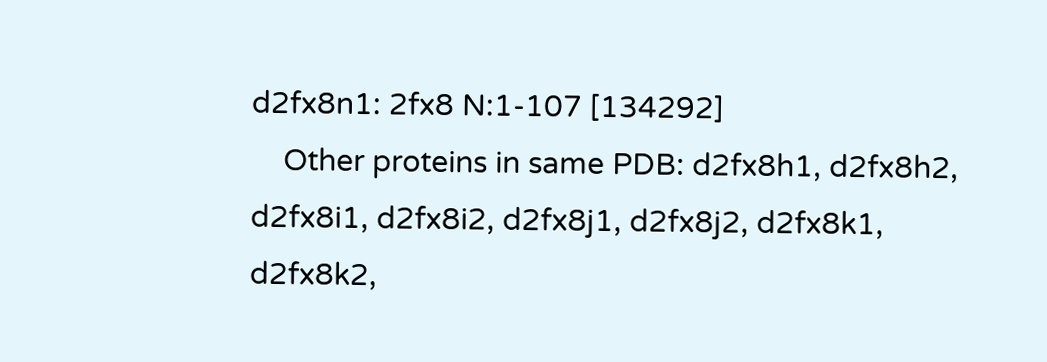d2fx8n1: 2fx8 N:1-107 [134292]
    Other proteins in same PDB: d2fx8h1, d2fx8h2, d2fx8i1, d2fx8i2, d2fx8j1, d2fx8j2, d2fx8k1, d2fx8k2,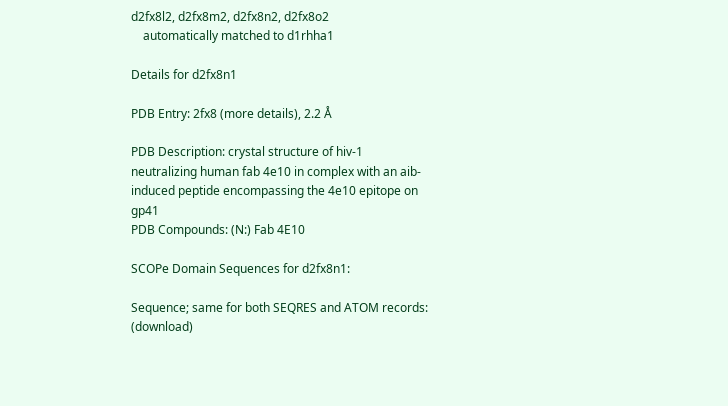d2fx8l2, d2fx8m2, d2fx8n2, d2fx8o2
    automatically matched to d1rhha1

Details for d2fx8n1

PDB Entry: 2fx8 (more details), 2.2 Å

PDB Description: crystal structure of hiv-1 neutralizing human fab 4e10 in complex with an aib-induced peptide encompassing the 4e10 epitope on gp41
PDB Compounds: (N:) Fab 4E10

SCOPe Domain Sequences for d2fx8n1:

Sequence; same for both SEQRES and ATOM records: (download)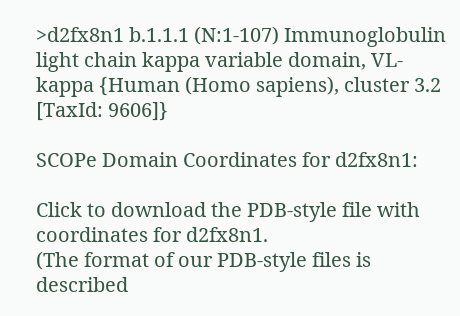>d2fx8n1 b.1.1.1 (N:1-107) Immunoglobulin light chain kappa variable domain, VL-kappa {Human (Homo sapiens), cluster 3.2 [TaxId: 9606]}

SCOPe Domain Coordinates for d2fx8n1:

Click to download the PDB-style file with coordinates for d2fx8n1.
(The format of our PDB-style files is described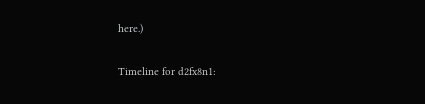here.)

Timeline for d2fx8n1: